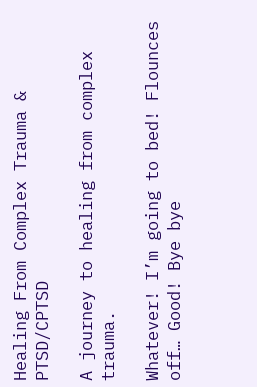Healing From Complex Trauma & PTSD/CPTSD

A journey to healing from complex trauma.

Whatever! I’m going to bed! Flounces off… Good! Bye bye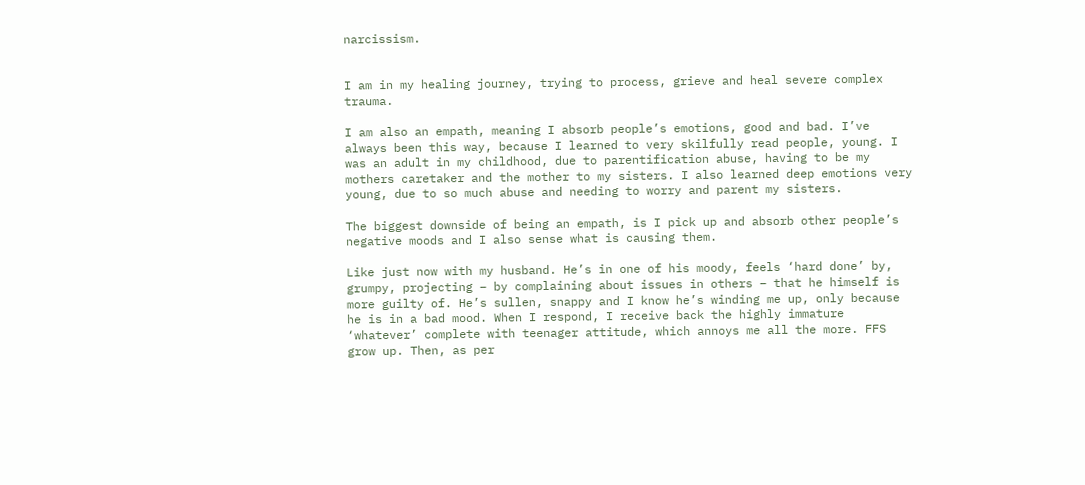narcissism.


I am in my healing journey, trying to process, grieve and heal severe complex trauma.

I am also an empath, meaning I absorb people’s emotions, good and bad. I’ve always been this way, because I learned to very skilfully read people, young. I was an adult in my childhood, due to parentification abuse, having to be my mothers caretaker and the mother to my sisters. I also learned deep emotions very young, due to so much abuse and needing to worry and parent my sisters.

The biggest downside of being an empath, is I pick up and absorb other people’s negative moods and I also sense what is causing them.

Like just now with my husband. He’s in one of his moody, feels ‘hard done’ by, grumpy, projecting – by complaining about issues in others – that he himself is more guilty of. He’s sullen, snappy and I know he’s winding me up, only because he is in a bad mood. When I respond, I receive back the highly immature ‘whatever’ complete with teenager attitude, which annoys me all the more. FFS grow up. Then, as per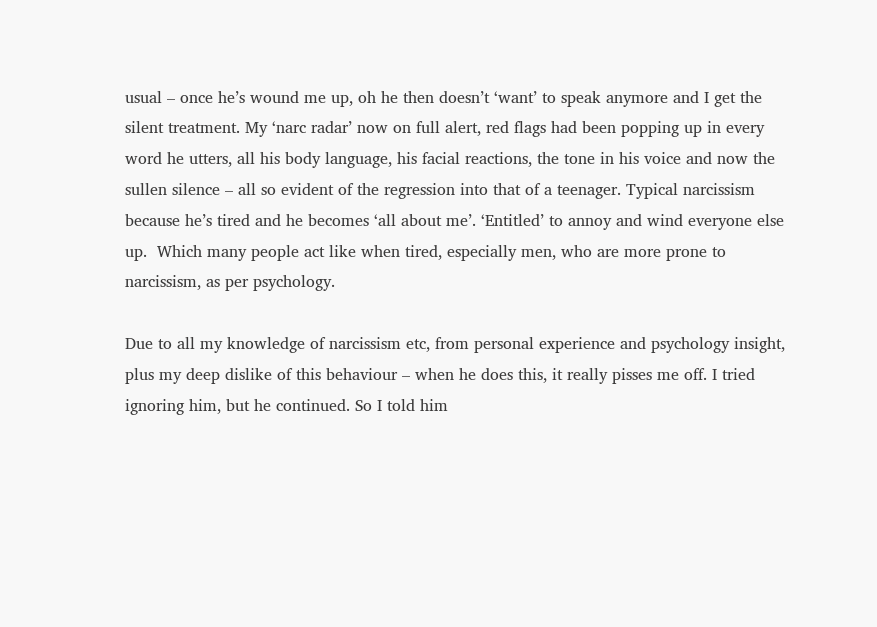usual – once he’s wound me up, oh he then doesn’t ‘want’ to speak anymore and I get the silent treatment. My ‘narc radar’ now on full alert, red flags had been popping up in every word he utters, all his body language, his facial reactions, the tone in his voice and now the sullen silence – all so evident of the regression into that of a teenager. Typical narcissism because he’s tired and he becomes ‘all about me’. ‘Entitled’ to annoy and wind everyone else up.  Which many people act like when tired, especially men, who are more prone to narcissism, as per psychology.

Due to all my knowledge of narcissism etc, from personal experience and psychology insight, plus my deep dislike of this behaviour – when he does this, it really pisses me off. I tried ignoring him, but he continued. So I told him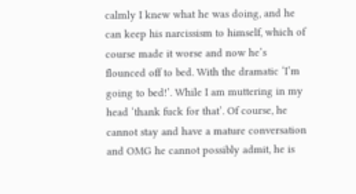calmly I knew what he was doing, and he can keep his narcissism to himself, which of course made it worse and now he’s flounced off to bed. With the dramatic ‘I’m going to bed!’. While I am muttering in my head ‘thank fuck for that’. Of course, he cannot stay and have a mature conversation and OMG he cannot possibly admit, he is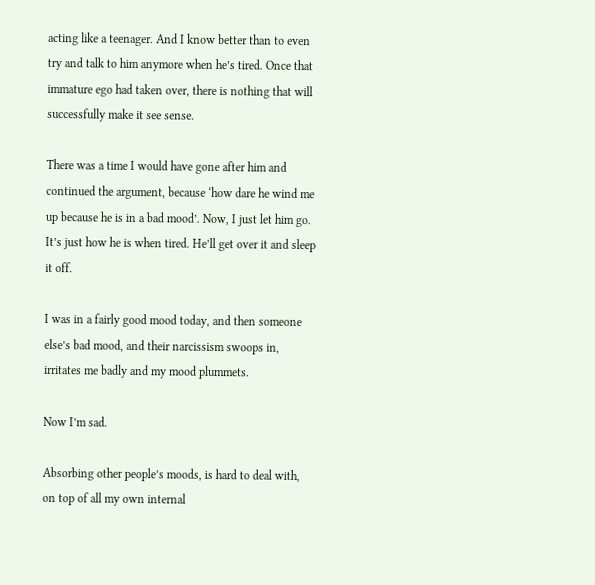acting like a teenager. And I know better than to even try and talk to him anymore when he’s tired. Once that immature ego had taken over, there is nothing that will successfully make it see sense.

There was a time I would have gone after him and continued the argument, because ‘how dare he wind me up because he is in a bad mood’. Now, I just let him go. It’s just how he is when tired. He’ll get over it and sleep it off.

I was in a fairly good mood today, and then someone else’s bad mood, and their narcissism swoops in, irritates me badly and my mood plummets.

Now I’m sad.

Absorbing other people’s moods, is hard to deal with, on top of all my own internal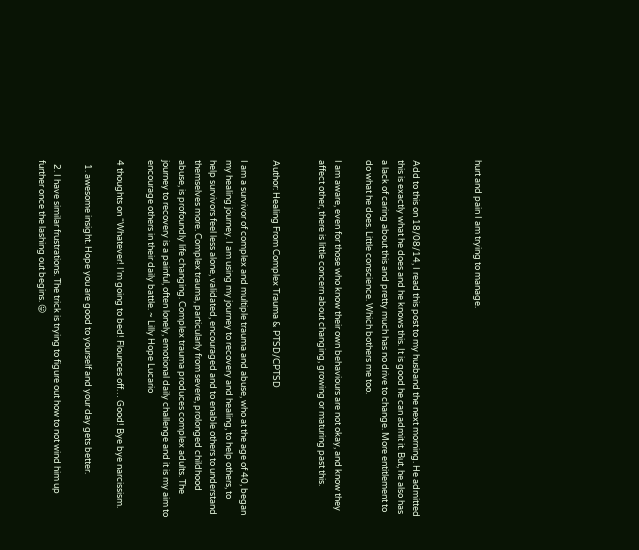hurt and pain I am trying to manage.



Add to this on 18/08/14, I read this post to my husband the next morning. He admitted this is exactly what he does and he knows this. It is good he can admit it. But, he also has a lack of caring about this and pretty much has no drive to change. More entitlement to do what he does. Little conscience. Which bothers me too.

I am aware, even for those who know their own behaviours are not okay, and know they affect other, there is little concern about changing, growing or maturing past this.


Author: Healing From Complex Trauma & PTSD/CPTSD

I am a survivor of complex and multiple trauma and abuse, who at the age of 40, began my healing journey. I am using my journey to recovery and healing, to help others, to help survivors feel less alone, validated, encouraged and to enable others to understand themselves more. Complex trauma, particularly from severe, prolonged childhood abuse, is profoundly life changing. Complex trauma produces complex adults. The journey to recovery is a painful, often lonely, emotional daily challenge and it is my aim to encourage others in their daily battle. ~ Lilly Hope Lucario

4 thoughts on “Whatever! I’m going to bed! Flounces off… Good! Bye bye narcissism.

  1. awesome insight. Hope you are good to yourself and your day gets better.

  2. I have similar frustrations. The trick is trying to figure out how to not wind him up further once the lashing out begins. 😛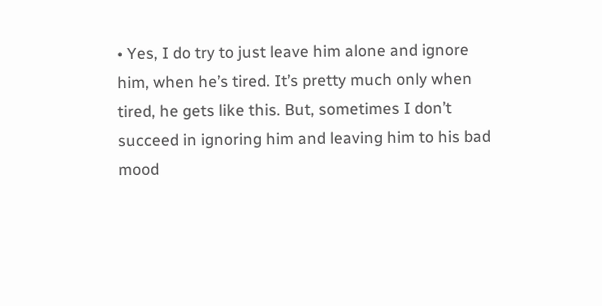• Yes, I do try to just leave him alone and ignore him, when he’s tired. It’s pretty much only when tired, he gets like this. But, sometimes I don’t succeed in ignoring him and leaving him to his bad mood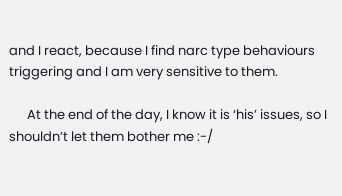and I react, because I find narc type behaviours triggering and I am very sensitive to them.

      At the end of the day, I know it is ‘his’ issues, so I shouldn’t let them bother me :-/